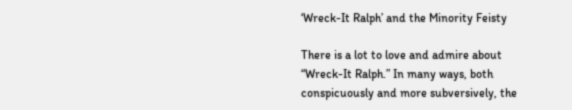‘Wreck-It Ralph’ and the Minority Feisty

There is a lot to love and admire about “Wreck-It Ralph.” In many ways, both conspicuously and more subversively, the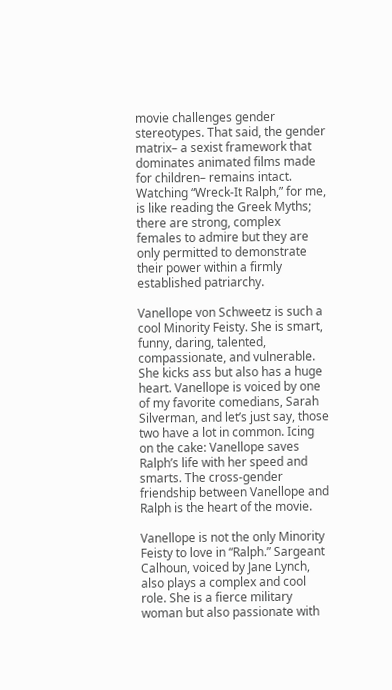movie challenges gender stereotypes. That said, the gender matrix– a sexist framework that dominates animated films made for children– remains intact. Watching “Wreck-It Ralph,” for me, is like reading the Greek Myths; there are strong, complex females to admire but they are only permitted to demonstrate their power within a firmly established patriarchy.

Vanellope von Schweetz is such a cool Minority Feisty. She is smart, funny, daring, talented, compassionate, and vulnerable. She kicks ass but also has a huge heart. Vanellope is voiced by one of my favorite comedians, Sarah Silverman, and let’s just say, those two have a lot in common. Icing on the cake: Vanellope saves Ralph’s life with her speed and smarts. The cross-gender friendship between Vanellope and Ralph is the heart of the movie.

Vanellope is not the only Minority Feisty to love in “Ralph.” Sargeant Calhoun, voiced by Jane Lynch, also plays a complex and cool role. She is a fierce military woman but also passionate with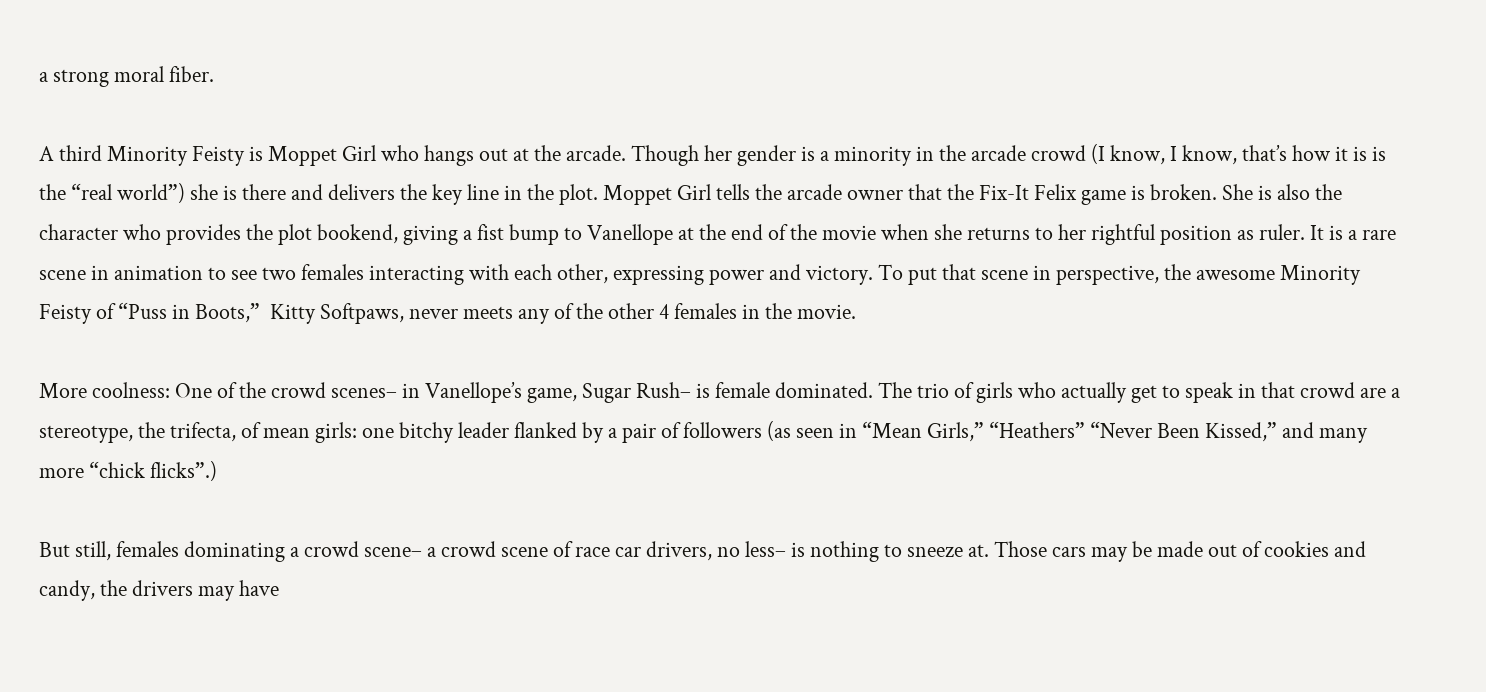a strong moral fiber.

A third Minority Feisty is Moppet Girl who hangs out at the arcade. Though her gender is a minority in the arcade crowd (I know, I know, that’s how it is is the “real world”) she is there and delivers the key line in the plot. Moppet Girl tells the arcade owner that the Fix-It Felix game is broken. She is also the character who provides the plot bookend, giving a fist bump to Vanellope at the end of the movie when she returns to her rightful position as ruler. It is a rare scene in animation to see two females interacting with each other, expressing power and victory. To put that scene in perspective, the awesome Minority Feisty of “Puss in Boots,”  Kitty Softpaws, never meets any of the other 4 females in the movie.

More coolness: One of the crowd scenes– in Vanellope’s game, Sugar Rush– is female dominated. The trio of girls who actually get to speak in that crowd are a stereotype, the trifecta, of mean girls: one bitchy leader flanked by a pair of followers (as seen in “Mean Girls,” “Heathers” “Never Been Kissed,” and many more “chick flicks”.)

But still, females dominating a crowd scene– a crowd scene of race car drivers, no less– is nothing to sneeze at. Those cars may be made out of cookies and candy, the drivers may have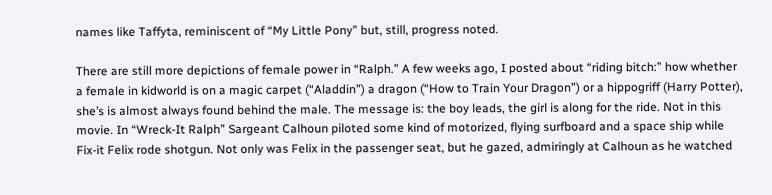names like Taffyta, reminiscent of “My Little Pony” but, still, progress noted.

There are still more depictions of female power in “Ralph.” A few weeks ago, I posted about “riding bitch:” how whether a female in kidworld is on a magic carpet (“Aladdin”) a dragon (“How to Train Your Dragon”) or a hippogriff (Harry Potter), she’s is almost always found behind the male. The message is: the boy leads, the girl is along for the ride. Not in this movie. In “Wreck-It Ralph” Sargeant Calhoun piloted some kind of motorized, flying surfboard and a space ship while Fix-it Felix rode shotgun. Not only was Felix in the passenger seat, but he gazed, admiringly at Calhoun as he watched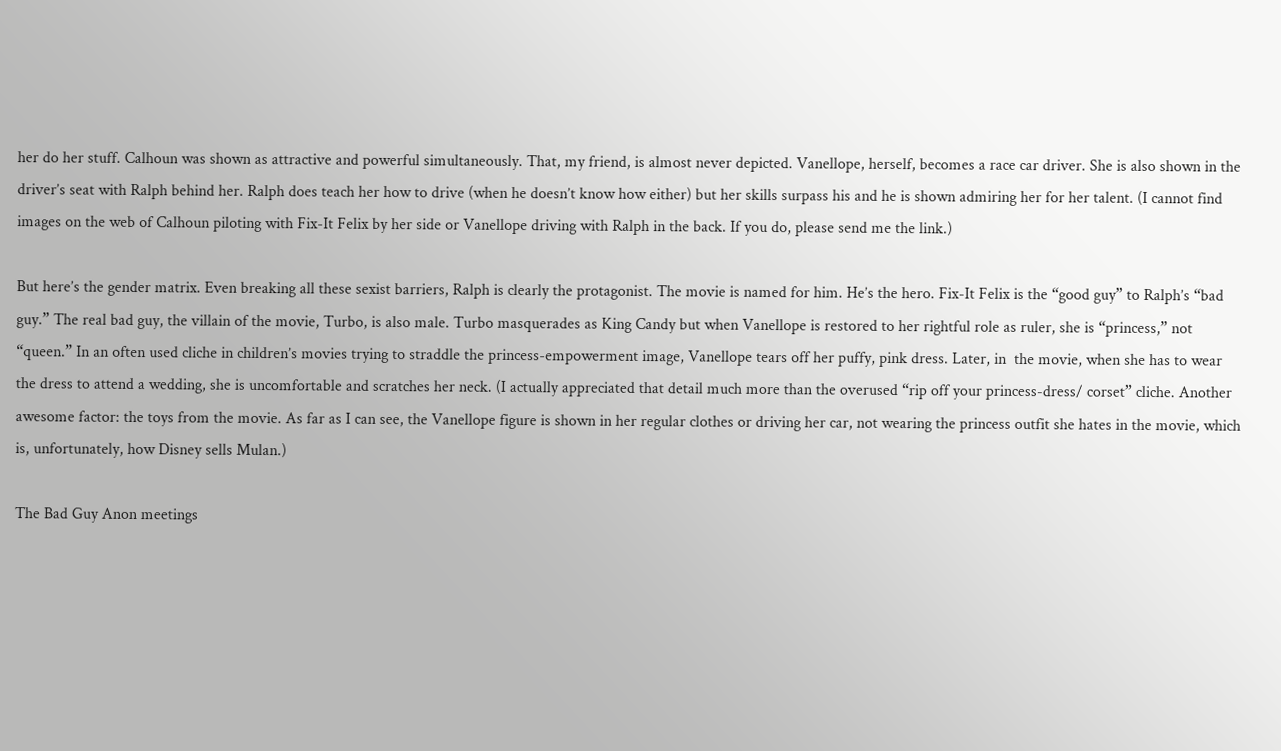her do her stuff. Calhoun was shown as attractive and powerful simultaneously. That, my friend, is almost never depicted. Vanellope, herself, becomes a race car driver. She is also shown in the driver’s seat with Ralph behind her. Ralph does teach her how to drive (when he doesn’t know how either) but her skills surpass his and he is shown admiring her for her talent. (I cannot find images on the web of Calhoun piloting with Fix-It Felix by her side or Vanellope driving with Ralph in the back. If you do, please send me the link.)

But here’s the gender matrix. Even breaking all these sexist barriers, Ralph is clearly the protagonist. The movie is named for him. He’s the hero. Fix-It Felix is the “good guy” to Ralph’s “bad guy.” The real bad guy, the villain of the movie, Turbo, is also male. Turbo masquerades as King Candy but when Vanellope is restored to her rightful role as ruler, she is “princess,” not “queen.” In an often used cliche in children’s movies trying to straddle the princess-empowerment image, Vanellope tears off her puffy, pink dress. Later, in  the movie, when she has to wear the dress to attend a wedding, she is uncomfortable and scratches her neck. (I actually appreciated that detail much more than the overused “rip off your princess-dress/ corset” cliche. Another awesome factor: the toys from the movie. As far as I can see, the Vanellope figure is shown in her regular clothes or driving her car, not wearing the princess outfit she hates in the movie, which is, unfortunately, how Disney sells Mulan.)

The Bad Guy Anon meetings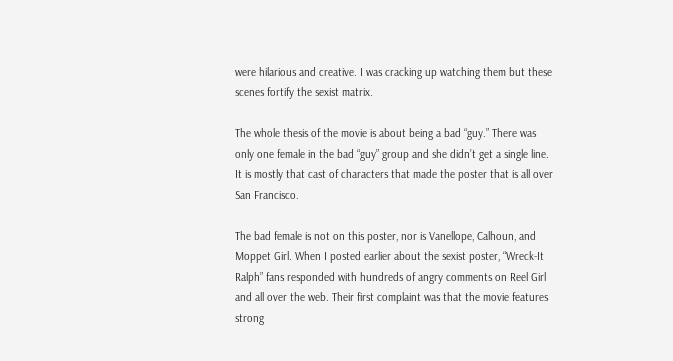were hilarious and creative. I was cracking up watching them but these scenes fortify the sexist matrix.

The whole thesis of the movie is about being a bad “guy.” There was only one female in the bad “guy” group and she didn’t get a single line. It is mostly that cast of characters that made the poster that is all over San Francisco.

The bad female is not on this poster, nor is Vanellope, Calhoun, and Moppet Girl. When I posted earlier about the sexist poster, “Wreck-It Ralph” fans responded with hundreds of angry comments on Reel Girl and all over the web. Their first complaint was that the movie features strong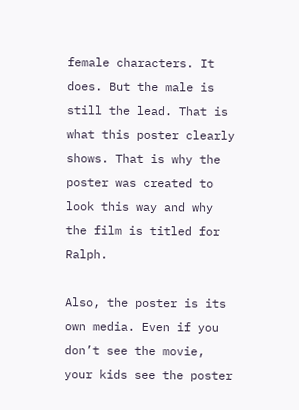female characters. It does. But the male is still the lead. That is what this poster clearly shows. That is why the poster was created to look this way and why the film is titled for Ralph.

Also, the poster is its own media. Even if you don’t see the movie, your kids see the poster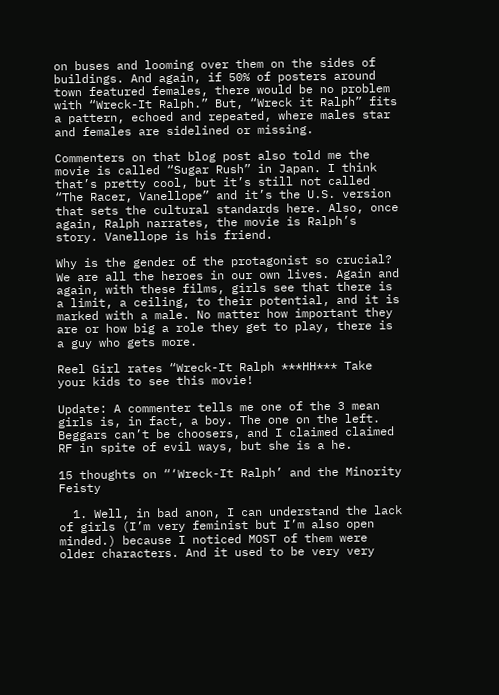on buses and looming over them on the sides of buildings. And again, if 50% of posters around town featured females, there would be no problem with “Wreck-It Ralph.” But, “Wreck it Ralph” fits a pattern, echoed and repeated, where males star and females are sidelined or missing.

Commenters on that blog post also told me the movie is called “Sugar Rush” in Japan. I think that’s pretty cool, but it’s still not called “The Racer, Vanellope” and it’s the U.S. version that sets the cultural standards here. Also, once again, Ralph narrates, the movie is Ralph’s story. Vanellope is his friend.

Why is the gender of the protagonist so crucial? We are all the heroes in our own lives. Again and again, with these films, girls see that there is a limit, a ceiling, to their potential, and it is marked with a male. No matter how important they are or how big a role they get to play, there is a guy who gets more.

Reel Girl rates “Wreck-It Ralph ***HH*** Take your kids to see this movie!

Update: A commenter tells me one of the 3 mean girls is, in fact, a boy. The one on the left. Beggars can’t be choosers, and I claimed claimed RF in spite of evil ways, but she is a he.

15 thoughts on “‘Wreck-It Ralph’ and the Minority Feisty

  1. Well, in bad anon, I can understand the lack of girls (I’m very feminist but I’m also open minded.) because I noticed MOST of them were older characters. And it used to be very very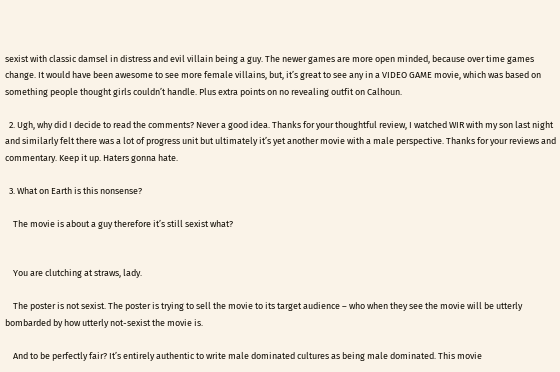sexist with classic damsel in distress and evil villain being a guy. The newer games are more open minded, because over time games change. It would have been awesome to see more female villains, but, it’s great to see any in a VIDEO GAME movie, which was based on something people thought girls couldn’t handle. Plus extra points on no revealing outfit on Calhoun.

  2. Ugh, why did I decide to read the comments? Never a good idea. Thanks for your thoughtful review, I watched WIR with my son last night and similarly felt there was a lot of progress unit but ultimately it’s yet another movie with a male perspective. Thanks for your reviews and commentary. Keep it up. Haters gonna hate.

  3. What on Earth is this nonsense?

    The movie is about a guy therefore it’s still sexist what?


    You are clutching at straws, lady.

    The poster is not sexist. The poster is trying to sell the movie to its target audience – who when they see the movie will be utterly bombarded by how utterly not-sexist the movie is.

    And to be perfectly fair? It’s entirely authentic to write male dominated cultures as being male dominated. This movie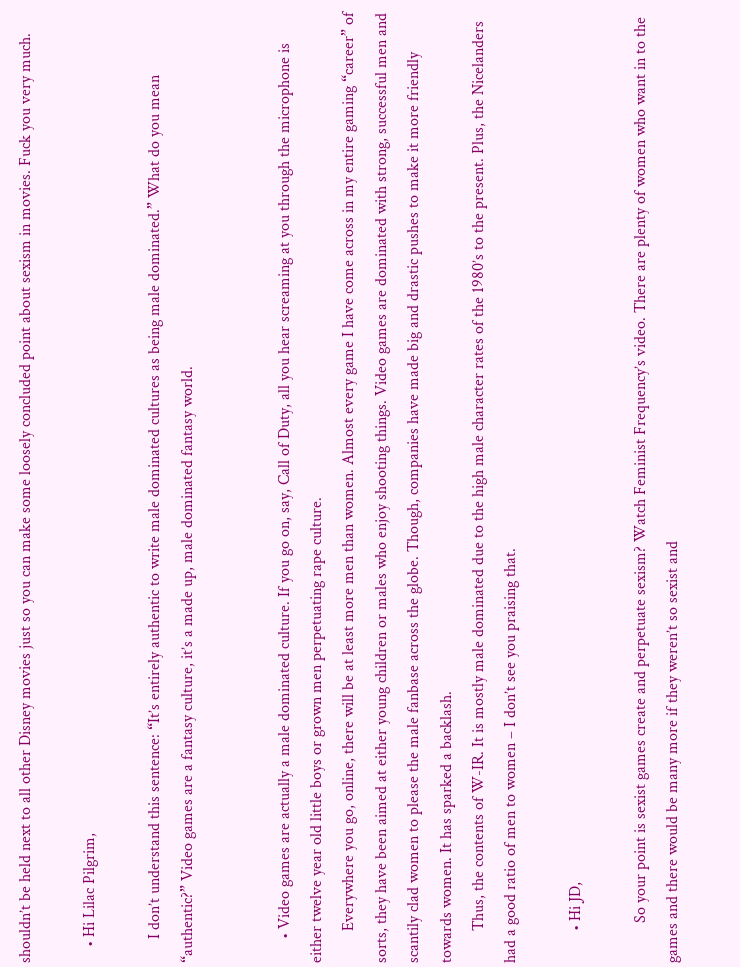shouldn’t be held next to all other Disney movies just so you can make some loosely concluded point about sexism in movies. Fuck you very much.

    • Hi Lilac Pilgrim,

      I don’t understand this sentence: “It’s entirely authentic to write male dominated cultures as being male dominated.” What do you mean “authentic?” Video games are a fantasy culture, it’s a made up, male dominated fantasy world.


      • Video games are actually a male dominated culture. If you go on, say, Call of Duty, all you hear screaming at you through the microphone is either twelve year old little boys or grown men perpetuating rape culture.
        Everywhere you go, online, there will be at least more men than women. Almost every game I have come across in my entire gaming “career” of sorts, they have been aimed at either young children or males who enjoy shooting things. Video games are dominated with strong, successful men and scantily clad women to please the male fanbase across the globe. Though, companies have made big and drastic pushes to make it more friendly towards women. It has sparked a backlash.
        Thus, the contents of W-IR. It is mostly male dominated due to the high male character rates of the 1980’s to the present. Plus, the Nicelanders had a good ratio of men to women – I don’t see you praising that.

        • Hi JD,

          So your point is sexist games create and perpetuate sexism? Watch Feminist Frequency’s video. There are plenty of women who want in to the games and there would be many more if they weren’t so sexist and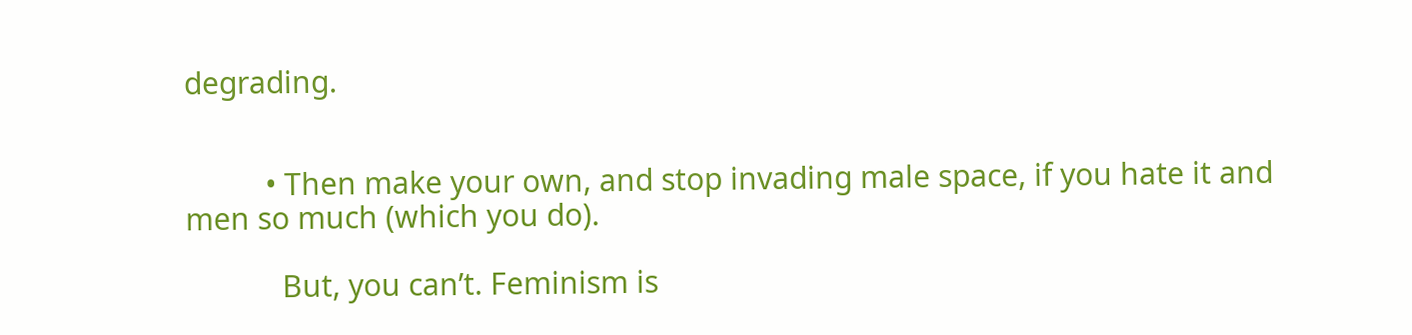degrading.


          • Then make your own, and stop invading male space, if you hate it and men so much (which you do).

            But, you can’t. Feminism is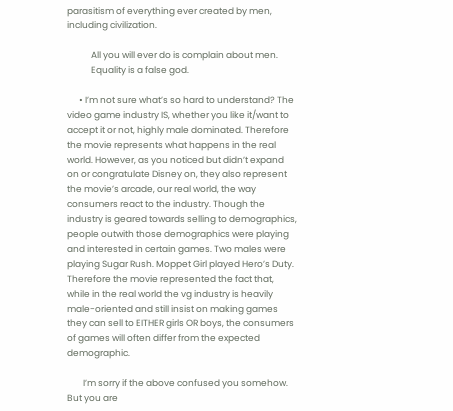parasitism of everything ever created by men, including civilization.

            All you will ever do is complain about men.
            Equality is a false god.

      • I’m not sure what’s so hard to understand? The video game industry IS, whether you like it/want to accept it or not, highly male dominated. Therefore the movie represents what happens in the real world. However, as you noticed but didn’t expand on or congratulate Disney on, they also represent the movie’s arcade, our real world, the way consumers react to the industry. Though the industry is geared towards selling to demographics, people outwith those demographics were playing and interested in certain games. Two males were playing Sugar Rush. Moppet Girl played Hero’s Duty. Therefore the movie represented the fact that, while in the real world the vg industry is heavily male-oriented and still insist on making games they can sell to EITHER girls OR boys, the consumers of games will often differ from the expected demographic.

        I’m sorry if the above confused you somehow. But you are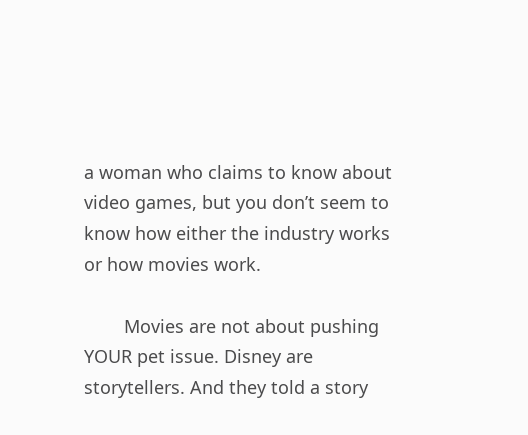a woman who claims to know about video games, but you don’t seem to know how either the industry works or how movies work.

        Movies are not about pushing YOUR pet issue. Disney are storytellers. And they told a story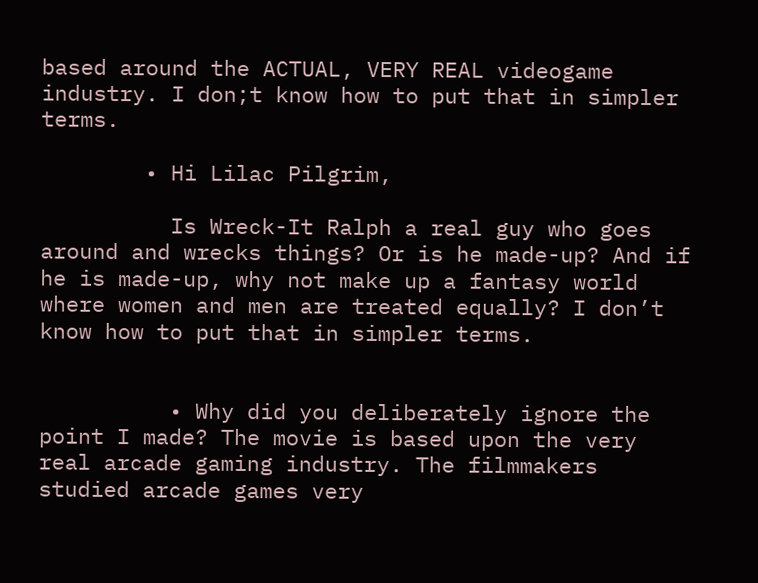based around the ACTUAL, VERY REAL videogame industry. I don;t know how to put that in simpler terms.

        • Hi Lilac Pilgrim,

          Is Wreck-It Ralph a real guy who goes around and wrecks things? Or is he made-up? And if he is made-up, why not make up a fantasy world where women and men are treated equally? I don’t know how to put that in simpler terms.


          • Why did you deliberately ignore the point I made? The movie is based upon the very real arcade gaming industry. The filmmakers studied arcade games very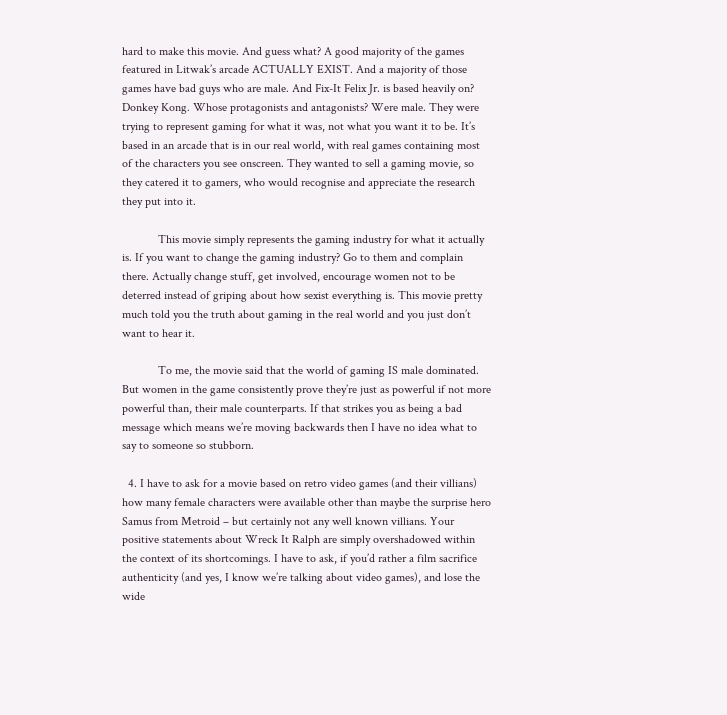hard to make this movie. And guess what? A good majority of the games featured in Litwak’s arcade ACTUALLY EXIST. And a majority of those games have bad guys who are male. And Fix-It Felix Jr. is based heavily on? Donkey Kong. Whose protagonists and antagonists? Were male. They were trying to represent gaming for what it was, not what you want it to be. It’s based in an arcade that is in our real world, with real games containing most of the characters you see onscreen. They wanted to sell a gaming movie, so they catered it to gamers, who would recognise and appreciate the research they put into it.

            This movie simply represents the gaming industry for what it actually is. If you want to change the gaming industry? Go to them and complain there. Actually change stuff, get involved, encourage women not to be deterred instead of griping about how sexist everything is. This movie pretty much told you the truth about gaming in the real world and you just don’t want to hear it.

            To me, the movie said that the world of gaming IS male dominated. But women in the game consistently prove they’re just as powerful if not more powerful than, their male counterparts. If that strikes you as being a bad message which means we’re moving backwards then I have no idea what to say to someone so stubborn.

  4. I have to ask for a movie based on retro video games (and their villians) how many female characters were available other than maybe the surprise hero Samus from Metroid – but certainly not any well known villians. Your positive statements about Wreck It Ralph are simply overshadowed within the context of its shortcomings. I have to ask, if you’d rather a film sacrifice authenticity (and yes, I know we’re talking about video games), and lose the wide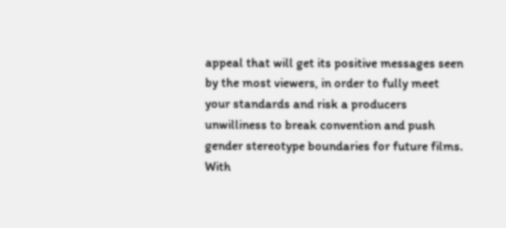appeal that will get its positive messages seen by the most viewers, in order to fully meet your standards and risk a producers unwilliness to break convention and push gender stereotype boundaries for future films. With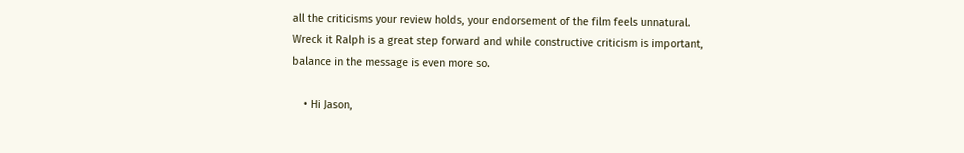all the criticisms your review holds, your endorsement of the film feels unnatural. Wreck it Ralph is a great step forward and while constructive criticism is important, balance in the message is even more so.

    • Hi Jason,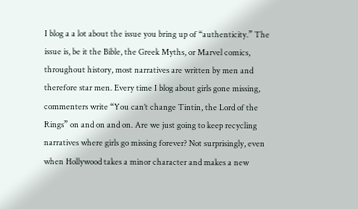I blog a a lot about the issue you bring up of “authenticity.” The issue is, be it the Bible, the Greek Myths, or Marvel comics, throughout history, most narratives are written by men and therefore star men. Every time I blog about girls gone missing, commenters write “You can’t change Tintin, the Lord of the Rings” on and on and on. Are we just going to keep recycling narratives where girls go missing forever? Not surprisingly, even when Hollywood takes a minor character and makes a new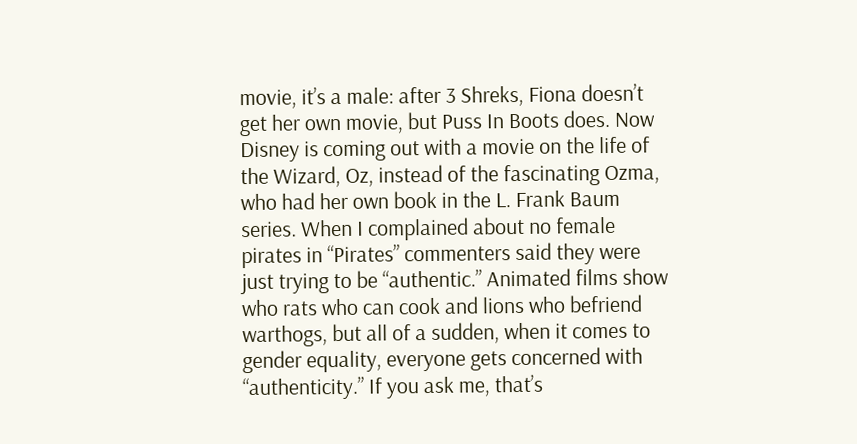movie, it’s a male: after 3 Shreks, Fiona doesn’t get her own movie, but Puss In Boots does. Now Disney is coming out with a movie on the life of the Wizard, Oz, instead of the fascinating Ozma, who had her own book in the L. Frank Baum series. When I complained about no female pirates in “Pirates” commenters said they were just trying to be “authentic.” Animated films show who rats who can cook and lions who befriend warthogs, but all of a sudden, when it comes to gender equality, everyone gets concerned with “authenticity.” If you ask me, that’s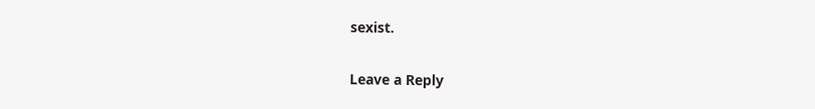sexist.


Leave a Reply